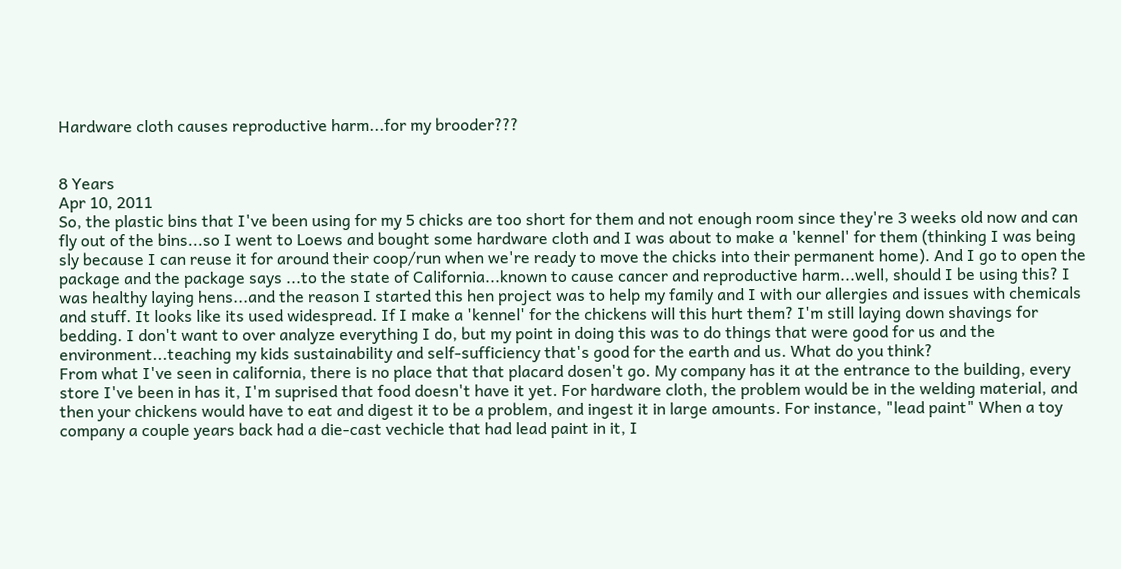Hardware cloth causes reproductive harm...for my brooder???


8 Years
Apr 10, 2011
So, the plastic bins that I've been using for my 5 chicks are too short for them and not enough room since they're 3 weeks old now and can fly out of the bins...so I went to Loews and bought some hardware cloth and I was about to make a 'kennel' for them (thinking I was being sly because I can reuse it for around their coop/run when we're ready to move the chicks into their permanent home). And I go to open the package and the package says ...to the state of California...known to cause cancer and reproductive harm...well, should I be using this? I was healthy laying hens...and the reason I started this hen project was to help my family and I with our allergies and issues with chemicals and stuff. It looks like its used widespread. If I make a 'kennel' for the chickens will this hurt them? I'm still laying down shavings for bedding. I don't want to over analyze everything I do, but my point in doing this was to do things that were good for us and the environment...teaching my kids sustainability and self-sufficiency that's good for the earth and us. What do you think?
From what I've seen in california, there is no place that that placard dosen't go. My company has it at the entrance to the building, every store I've been in has it, I'm suprised that food doesn't have it yet. For hardware cloth, the problem would be in the welding material, and then your chickens would have to eat and digest it to be a problem, and ingest it in large amounts. For instance, "lead paint" When a toy company a couple years back had a die-cast vechicle that had lead paint in it, I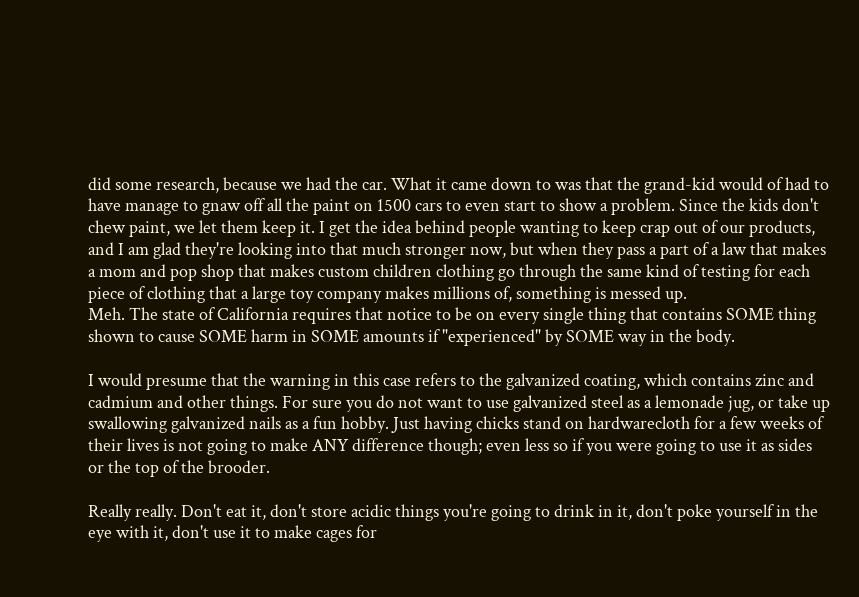did some research, because we had the car. What it came down to was that the grand-kid would of had to have manage to gnaw off all the paint on 1500 cars to even start to show a problem. Since the kids don't chew paint, we let them keep it. I get the idea behind people wanting to keep crap out of our products, and I am glad they're looking into that much stronger now, but when they pass a part of a law that makes a mom and pop shop that makes custom children clothing go through the same kind of testing for each piece of clothing that a large toy company makes millions of, something is messed up.
Meh. The state of California requires that notice to be on every single thing that contains SOME thing shown to cause SOME harm in SOME amounts if "experienced" by SOME way in the body.

I would presume that the warning in this case refers to the galvanized coating, which contains zinc and cadmium and other things. For sure you do not want to use galvanized steel as a lemonade jug, or take up swallowing galvanized nails as a fun hobby. Just having chicks stand on hardwarecloth for a few weeks of their lives is not going to make ANY difference though; even less so if you were going to use it as sides or the top of the brooder.

Really really. Don't eat it, don't store acidic things you're going to drink in it, don't poke yourself in the eye with it, don't use it to make cages for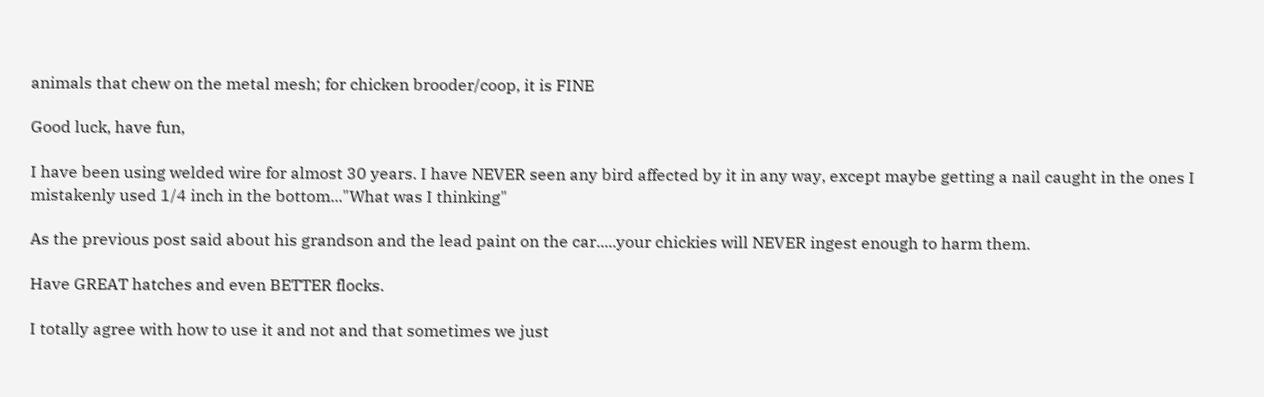animals that chew on the metal mesh; for chicken brooder/coop, it is FINE

Good luck, have fun,

I have been using welded wire for almost 30 years. I have NEVER seen any bird affected by it in any way, except maybe getting a nail caught in the ones I mistakenly used 1/4 inch in the bottom..."What was I thinking"

As the previous post said about his grandson and the lead paint on the car.....your chickies will NEVER ingest enough to harm them.

Have GREAT hatches and even BETTER flocks.

I totally agree with how to use it and not and that sometimes we just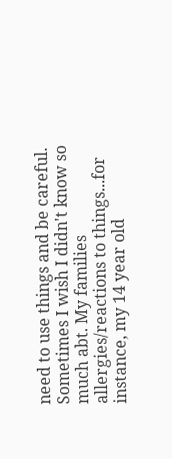need to use things and be careful. Sometimes I wish I didn't know so much abt. My families allergies/reactions to things...for instance, my 14 year old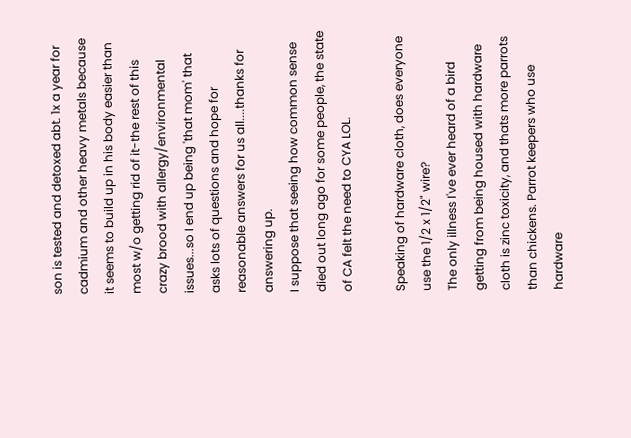son is tested and detoxed abt. 1x a year for cadmium and other heavy metals because it seems to build up in his body easier than most w/o getting rid of it-the rest of this crazy brood with allergy/environmental issues...so I end up being 'that mom' that asks lots of questions and hope for reasonable answers for us all....thanks for answering up.
I suppose that seeing how common sense died out long ago for some people, the state of CA felt the need to CYA LOL.

Speaking of hardware cloth, does everyone use the 1/2 x 1/2" wire?
The only illness I've ever heard of a bird getting from being housed with hardware cloth is zinc toxicity, and thats more parrots than chickens. Parrot keepers who use hardware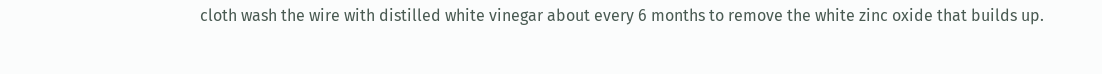cloth wash the wire with distilled white vinegar about every 6 months to remove the white zinc oxide that builds up.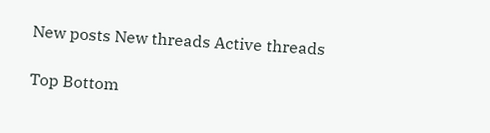New posts New threads Active threads

Top Bottom